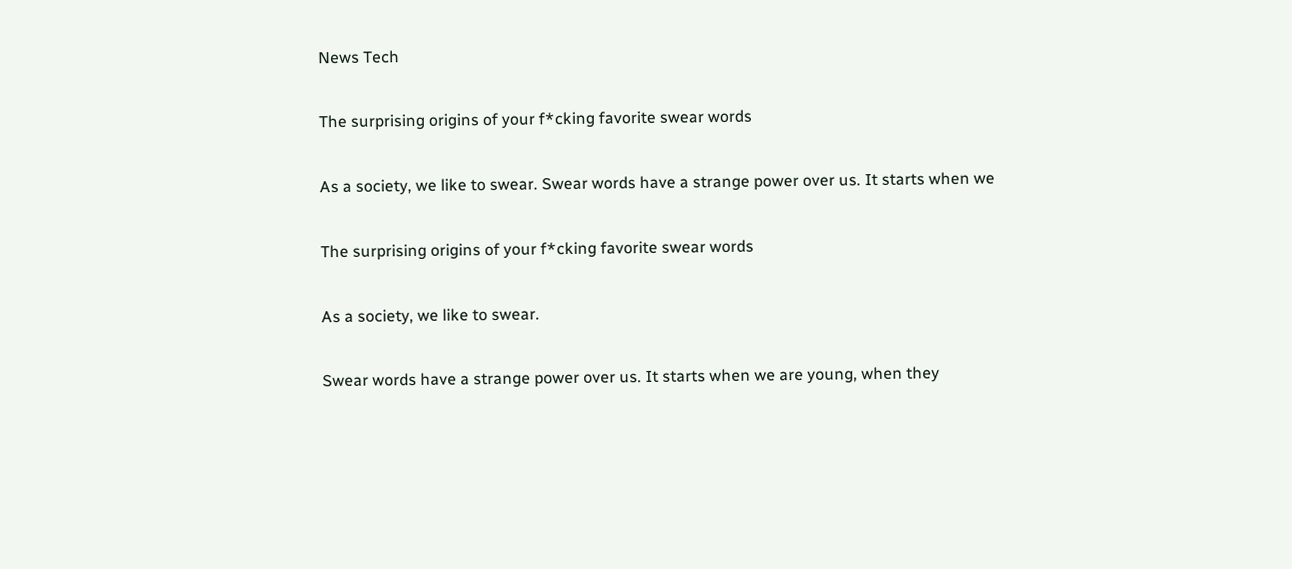News Tech

The surprising origins of your f*cking favorite swear words

As a society, we like to swear. Swear words have a strange power over us. It starts when we

The surprising origins of your f*cking favorite swear words

As a society, we like to swear.

Swear words have a strange power over us. It starts when we are young, when they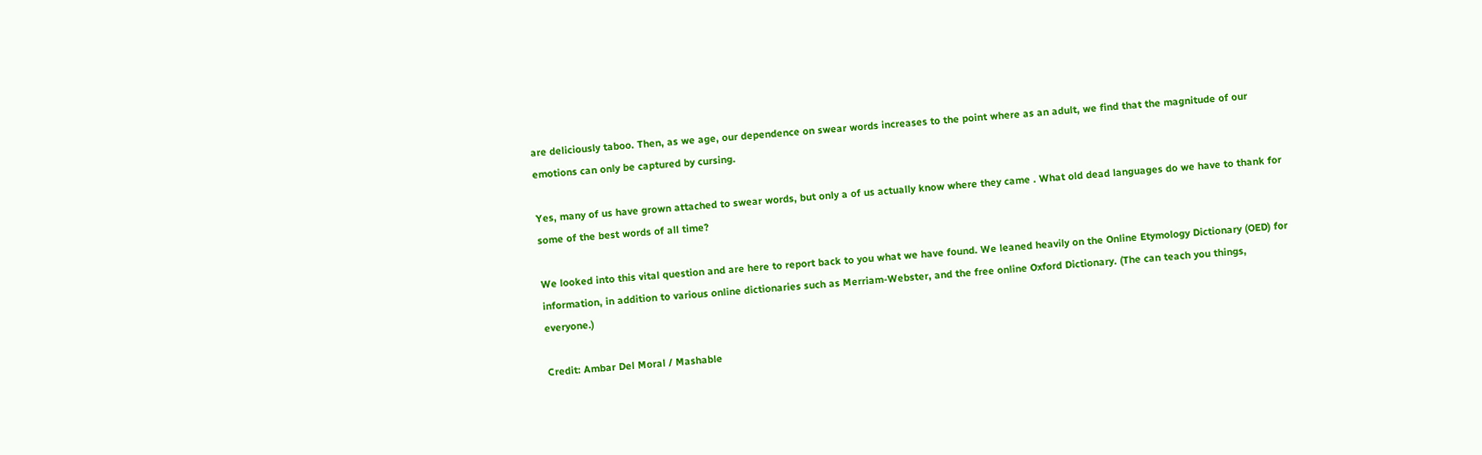are deliciously taboo. Then, as we age, our dependence on swear words increases to the point where as an adult, we find that the magnitude of our emotions can only be captured by cursing.

Yes, many of us have grown attached to swear words, but only a of us actually know where they came . What old dead languages do we have to thank for some of the best words of all time?

We looked into this vital question and are here to report back to you what we have found. We leaned heavily on the Online Etymology Dictionary (OED) for information, in addition to various online dictionaries such as Merriam-Webster, and the free online Oxford Dictionary. (The can teach you things, everyone.)

Credit: Ambar Del Moral / Mashable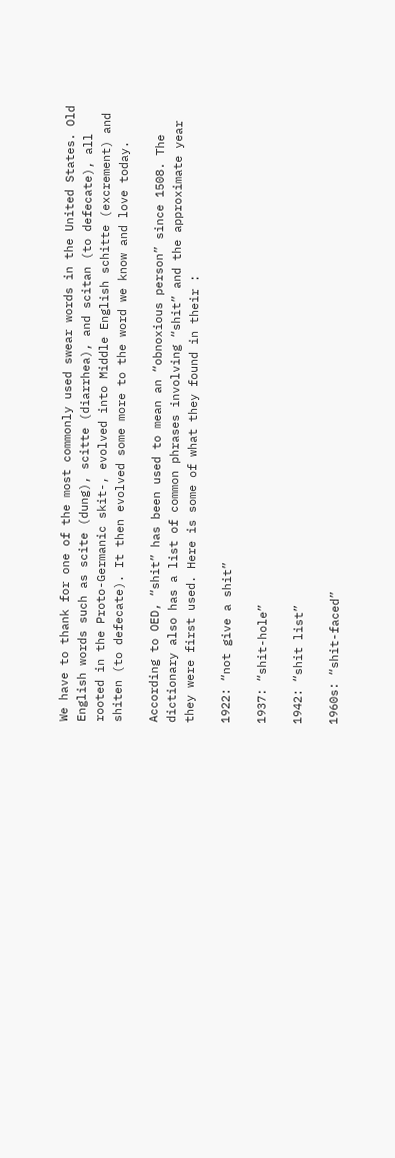We have to thank for one of the most commonly used swear words in the United States. Old English words such as scite (dung), scitte (diarrhea), and scitan (to defecate), all rooted in the Proto-Germanic skit-, evolved into Middle English schitte (excrement) and shiten (to defecate). It then evolved some more to the word we know and love today.

According to OED, “shit” has been used to mean an “obnoxious person” since 1508. The dictionary also has a list of common phrases involving “shit” and the approximate year they were first used. Here is some of what they found in their :

1922: “not give a shit”

1937: “shit-hole”

1942: “shit list”

1960s: “shit-faced”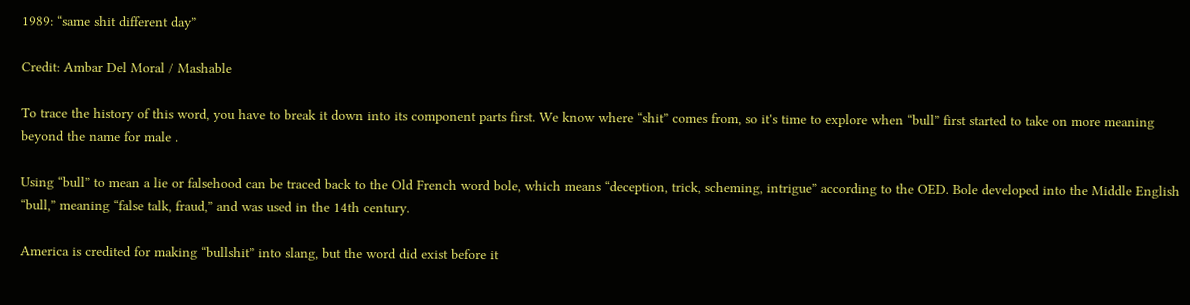1989: “same shit different day”

Credit: Ambar Del Moral / Mashable

To trace the history of this word, you have to break it down into its component parts first. We know where “shit” comes from, so it's time to explore when “bull” first started to take on more meaning beyond the name for male .

Using “bull” to mean a lie or falsehood can be traced back to the Old French word bole, which means “deception, trick, scheming, intrigue” according to the OED. Bole developed into the Middle English “bull,” meaning “false talk, fraud,” and was used in the 14th century.

America is credited for making “bullshit” into slang, but the word did exist before it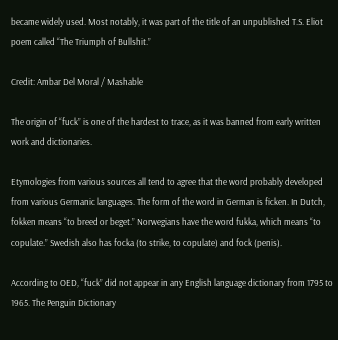became widely used. Most notably, it was part of the title of an unpublished T.S. Eliot poem called “The Triumph of Bullshit.”

Credit: Ambar Del Moral / Mashable

The origin of “fuck” is one of the hardest to trace, as it was banned from early written work and dictionaries.

Etymologies from various sources all tend to agree that the word probably developed from various Germanic languages. The form of the word in German is ficken. In Dutch, fokken means “to breed or beget.” Norwegians have the word fukka, which means “to copulate.” Swedish also has focka (to strike, to copulate) and fock (penis).

According to OED, “fuck” did not appear in any English language dictionary from 1795 to 1965. The Penguin Dictionary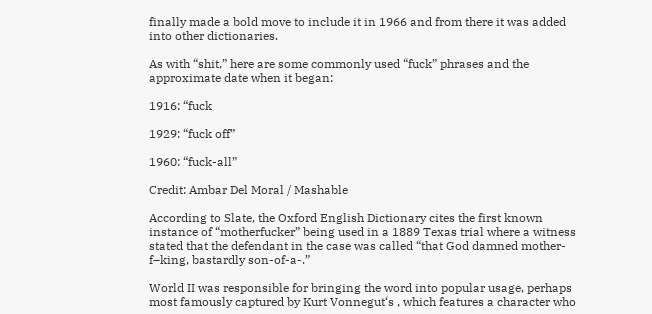finally made a bold move to include it in 1966 and from there it was added into other dictionaries.

As with “shit,” here are some commonly used “fuck” phrases and the approximate date when it began:

1916: “fuck

1929: “fuck off”

1960: “fuck-all”

Credit: Ambar Del Moral / Mashable

According to Slate, the Oxford English Dictionary cites the first known instance of “motherfucker” being used in a 1889 Texas trial where a witness stated that the defendant in the case was called “that God damned mother-f–king, bastardly son-of-a-.”

World II was responsible for bringing the word into popular usage, perhaps most famously captured by Kurt Vonnegut‘s , which features a character who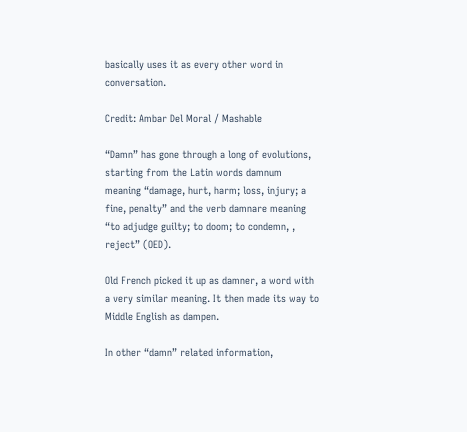basically uses it as every other word in conversation.

Credit: Ambar Del Moral / Mashable

“Damn” has gone through a long of evolutions, starting from the Latin words damnum meaning “damage, hurt, harm; loss, injury; a fine, penalty” and the verb damnare meaning “to adjudge guilty; to doom; to condemn, , reject” (OED).

Old French picked it up as damner, a word with a very similar meaning. It then made its way to Middle English as dampen.

In other “damn” related information,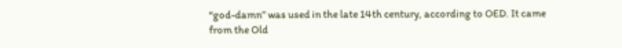“god-damn” was used in the late 14th century, according to OED. It came from the Old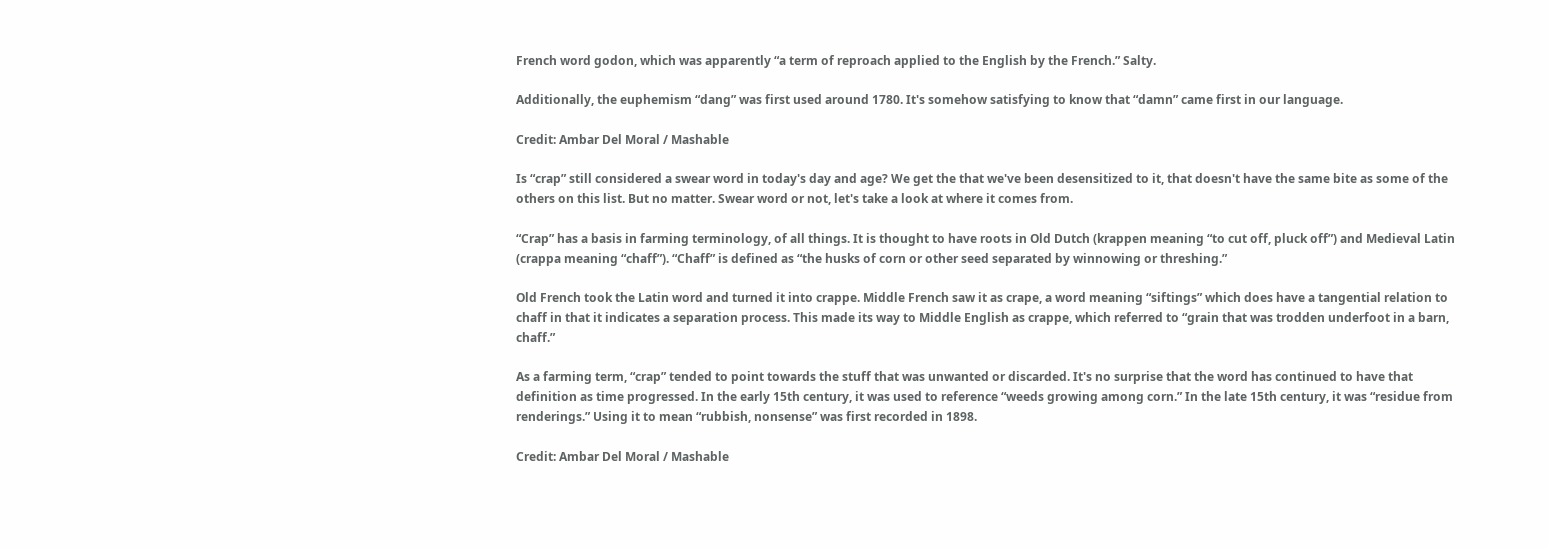French word godon, which was apparently “a term of reproach applied to the English by the French.” Salty.

Additionally, the euphemism “dang” was first used around 1780. It's somehow satisfying to know that “damn” came first in our language.

Credit: Ambar Del Moral / Mashable

Is “crap” still considered a swear word in today's day and age? We get the that we've been desensitized to it, that doesn't have the same bite as some of the others on this list. But no matter. Swear word or not, let's take a look at where it comes from.

“Crap” has a basis in farming terminology, of all things. It is thought to have roots in Old Dutch (krappen meaning “to cut off, pluck off”) and Medieval Latin (crappa meaning “chaff”). “Chaff” is defined as “the husks of corn or other seed separated by winnowing or threshing.”

Old French took the Latin word and turned it into crappe. Middle French saw it as crape, a word meaning “siftings” which does have a tangential relation to chaff in that it indicates a separation process. This made its way to Middle English as crappe, which referred to “grain that was trodden underfoot in a barn, chaff.”

As a farming term, “crap” tended to point towards the stuff that was unwanted or discarded. It's no surprise that the word has continued to have that definition as time progressed. In the early 15th century, it was used to reference “weeds growing among corn.” In the late 15th century, it was “residue from renderings.” Using it to mean “rubbish, nonsense” was first recorded in 1898.

Credit: Ambar Del Moral / Mashable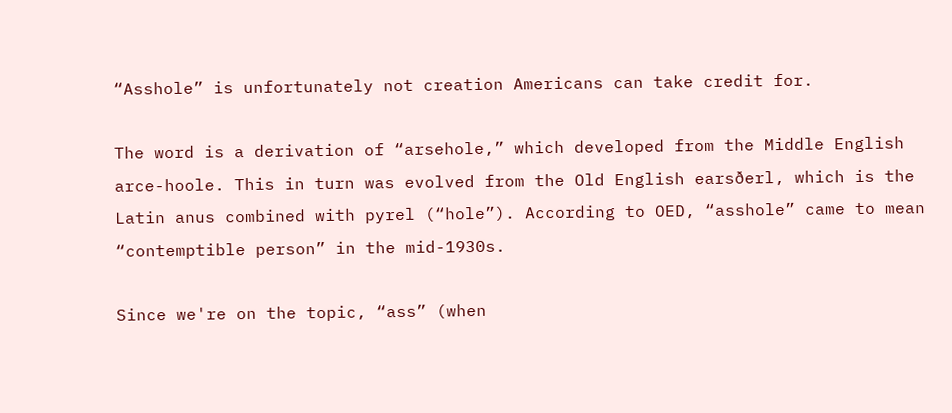“Asshole” is unfortunately not creation Americans can take credit for.

The word is a derivation of “arsehole,” which developed from the Middle English arce-hoole. This in turn was evolved from the Old English earsðerl, which is the Latin anus combined with pyrel (“hole”). According to OED, “asshole” came to mean “contemptible person” in the mid-1930s.

Since we're on the topic, “ass” (when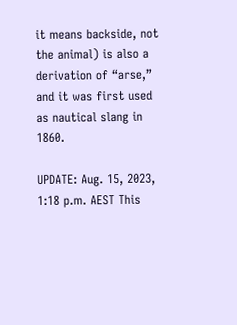it means backside, not the animal) is also a derivation of “arse,” and it was first used as nautical slang in 1860.

UPDATE: Aug. 15, 2023, 1:18 p.m. AEST This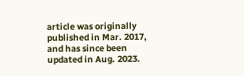article was originally published in Mar. 2017, and has since been updated in Aug. 2023.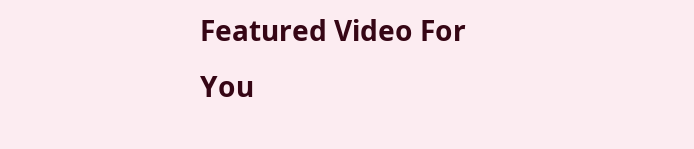Featured Video For You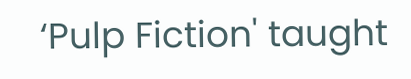‘Pulp Fiction' taught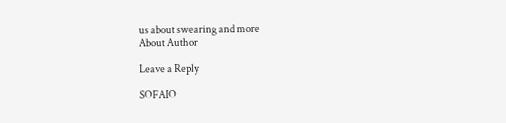us about swearing and more
About Author

Leave a Reply

SOFAIO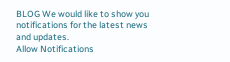BLOG We would like to show you notifications for the latest news and updates.
Allow Notifications